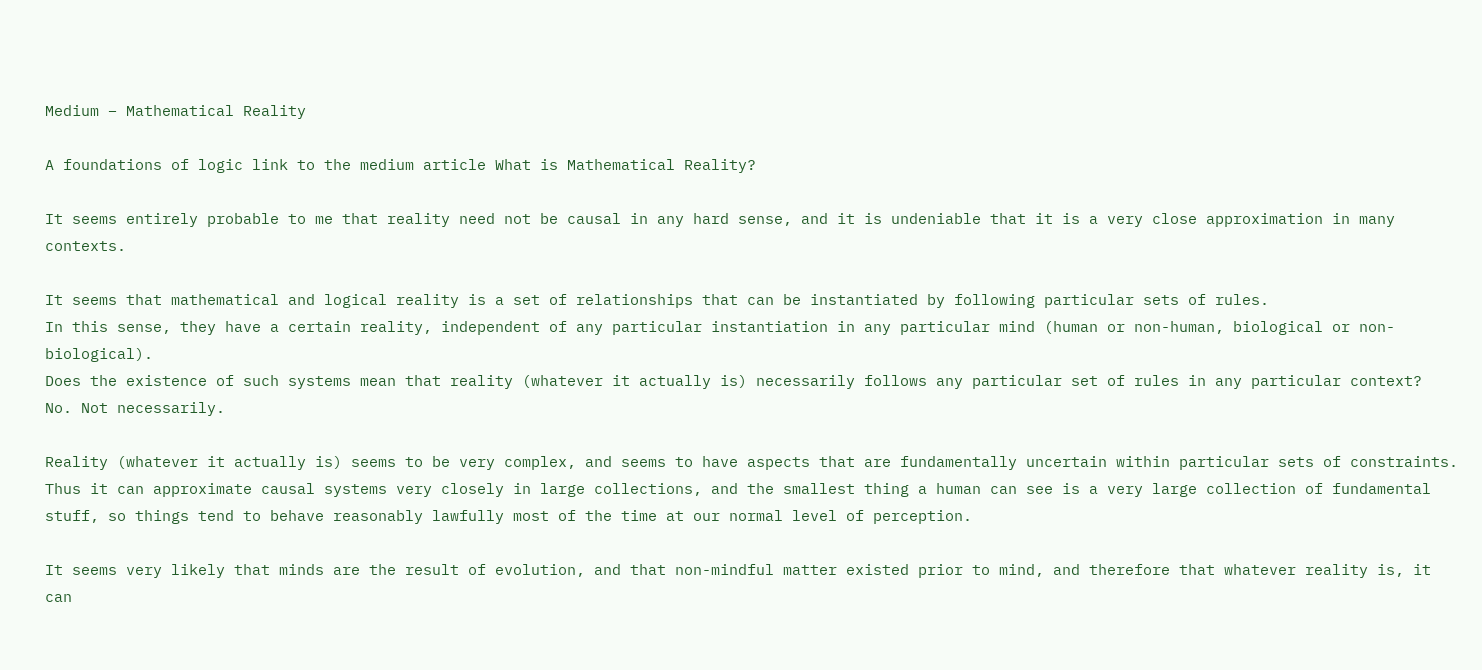Medium – Mathematical Reality

A foundations of logic link to the medium article What is Mathematical Reality?

It seems entirely probable to me that reality need not be causal in any hard sense, and it is undeniable that it is a very close approximation in many contexts.

It seems that mathematical and logical reality is a set of relationships that can be instantiated by following particular sets of rules.
In this sense, they have a certain reality, independent of any particular instantiation in any particular mind (human or non-human, biological or non-biological).
Does the existence of such systems mean that reality (whatever it actually is) necessarily follows any particular set of rules in any particular context?
No. Not necessarily.

Reality (whatever it actually is) seems to be very complex, and seems to have aspects that are fundamentally uncertain within particular sets of constraints. Thus it can approximate causal systems very closely in large collections, and the smallest thing a human can see is a very large collection of fundamental stuff, so things tend to behave reasonably lawfully most of the time at our normal level of perception.

It seems very likely that minds are the result of evolution, and that non-mindful matter existed prior to mind, and therefore that whatever reality is, it can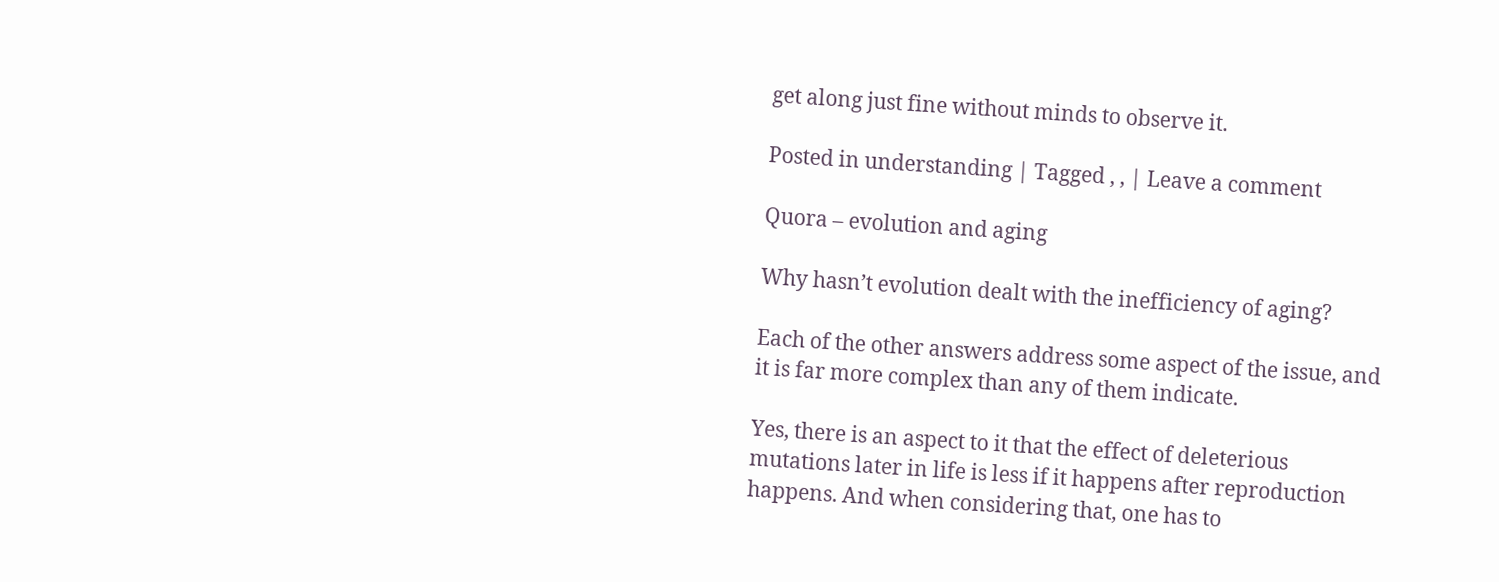get along just fine without minds to observe it.

Posted in understanding | Tagged , , | Leave a comment

Quora – evolution and aging

Why hasn’t evolution dealt with the inefficiency of aging?

Each of the other answers address some aspect of the issue, and it is far more complex than any of them indicate.

Yes, there is an aspect to it that the effect of deleterious mutations later in life is less if it happens after reproduction happens. And when considering that, one has to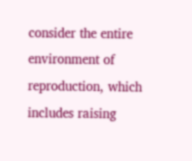consider the entire environment of reproduction, which includes raising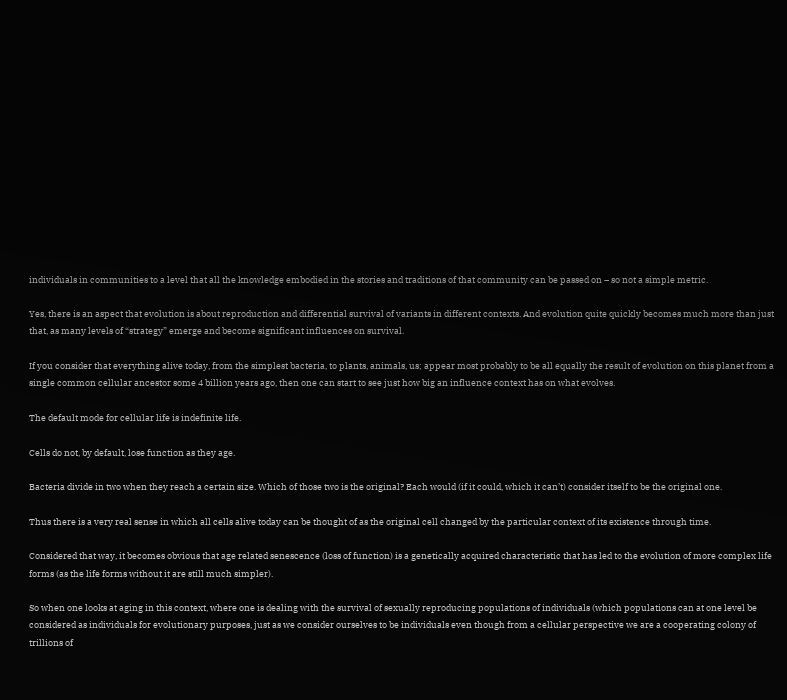individuals in communities to a level that all the knowledge embodied in the stories and traditions of that community can be passed on – so not a simple metric.

Yes, there is an aspect that evolution is about reproduction and differential survival of variants in different contexts. And evolution quite quickly becomes much more than just that, as many levels of “strategy” emerge and become significant influences on survival.

If you consider that everything alive today, from the simplest bacteria, to plants, animals, us; appear most probably to be all equally the result of evolution on this planet from a single common cellular ancestor some 4 billion years ago, then one can start to see just how big an influence context has on what evolves.

The default mode for cellular life is indefinite life.

Cells do not, by default, lose function as they age.

Bacteria divide in two when they reach a certain size. Which of those two is the original? Each would (if it could, which it can’t) consider itself to be the original one.

Thus there is a very real sense in which all cells alive today can be thought of as the original cell changed by the particular context of its existence through time.

Considered that way, it becomes obvious that age related senescence (loss of function) is a genetically acquired characteristic that has led to the evolution of more complex life forms (as the life forms without it are still much simpler).

So when one looks at aging in this context, where one is dealing with the survival of sexually reproducing populations of individuals (which populations can at one level be considered as individuals for evolutionary purposes, just as we consider ourselves to be individuals even though from a cellular perspective we are a cooperating colony of trillions of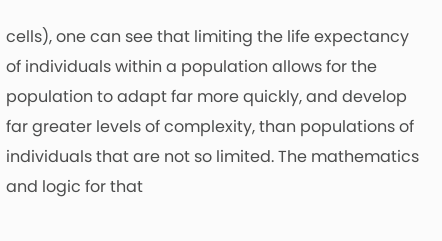cells), one can see that limiting the life expectancy of individuals within a population allows for the population to adapt far more quickly, and develop far greater levels of complexity, than populations of individuals that are not so limited. The mathematics and logic for that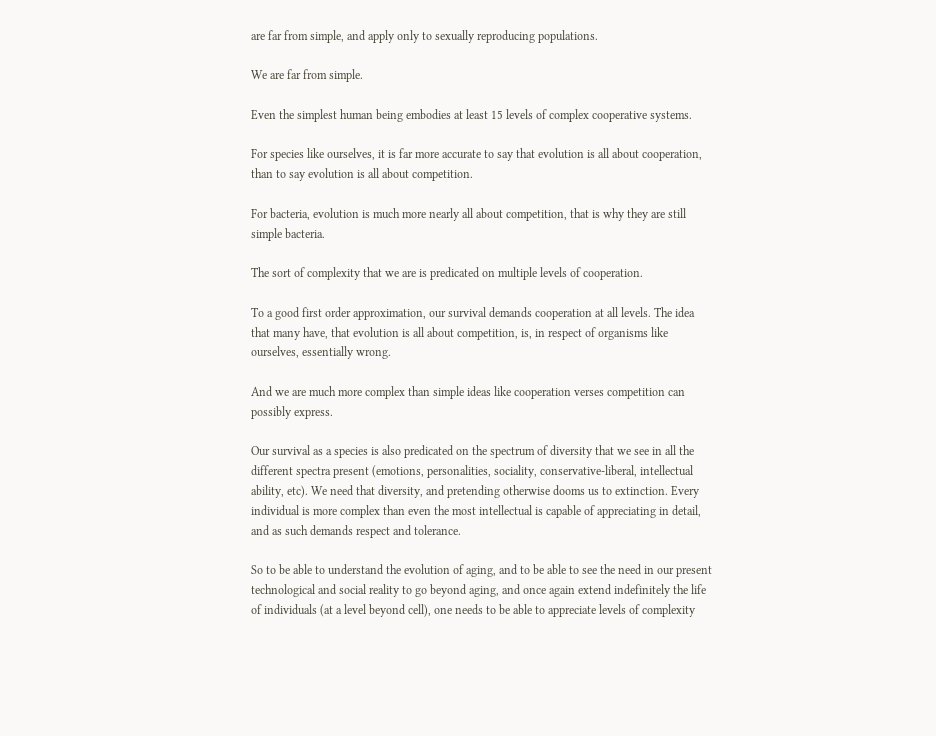are far from simple, and apply only to sexually reproducing populations.

We are far from simple.

Even the simplest human being embodies at least 15 levels of complex cooperative systems.

For species like ourselves, it is far more accurate to say that evolution is all about cooperation, than to say evolution is all about competition.

For bacteria, evolution is much more nearly all about competition, that is why they are still simple bacteria.

The sort of complexity that we are is predicated on multiple levels of cooperation.

To a good first order approximation, our survival demands cooperation at all levels. The idea that many have, that evolution is all about competition, is, in respect of organisms like ourselves, essentially wrong.

And we are much more complex than simple ideas like cooperation verses competition can possibly express.

Our survival as a species is also predicated on the spectrum of diversity that we see in all the different spectra present (emotions, personalities, sociality, conservative-liberal, intellectual ability, etc). We need that diversity, and pretending otherwise dooms us to extinction. Every individual is more complex than even the most intellectual is capable of appreciating in detail, and as such demands respect and tolerance.

So to be able to understand the evolution of aging, and to be able to see the need in our present technological and social reality to go beyond aging, and once again extend indefinitely the life of individuals (at a level beyond cell), one needs to be able to appreciate levels of complexity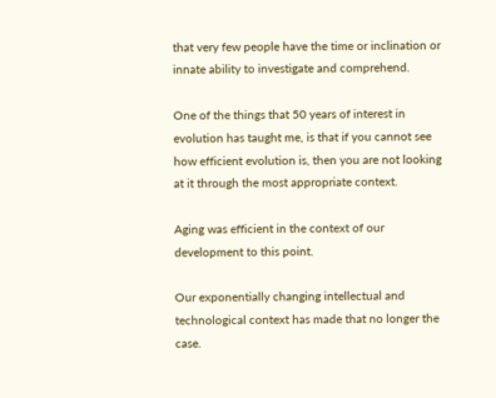that very few people have the time or inclination or innate ability to investigate and comprehend.

One of the things that 50 years of interest in evolution has taught me, is that if you cannot see how efficient evolution is, then you are not looking at it through the most appropriate context.

Aging was efficient in the context of our development to this point.

Our exponentially changing intellectual and technological context has made that no longer the case.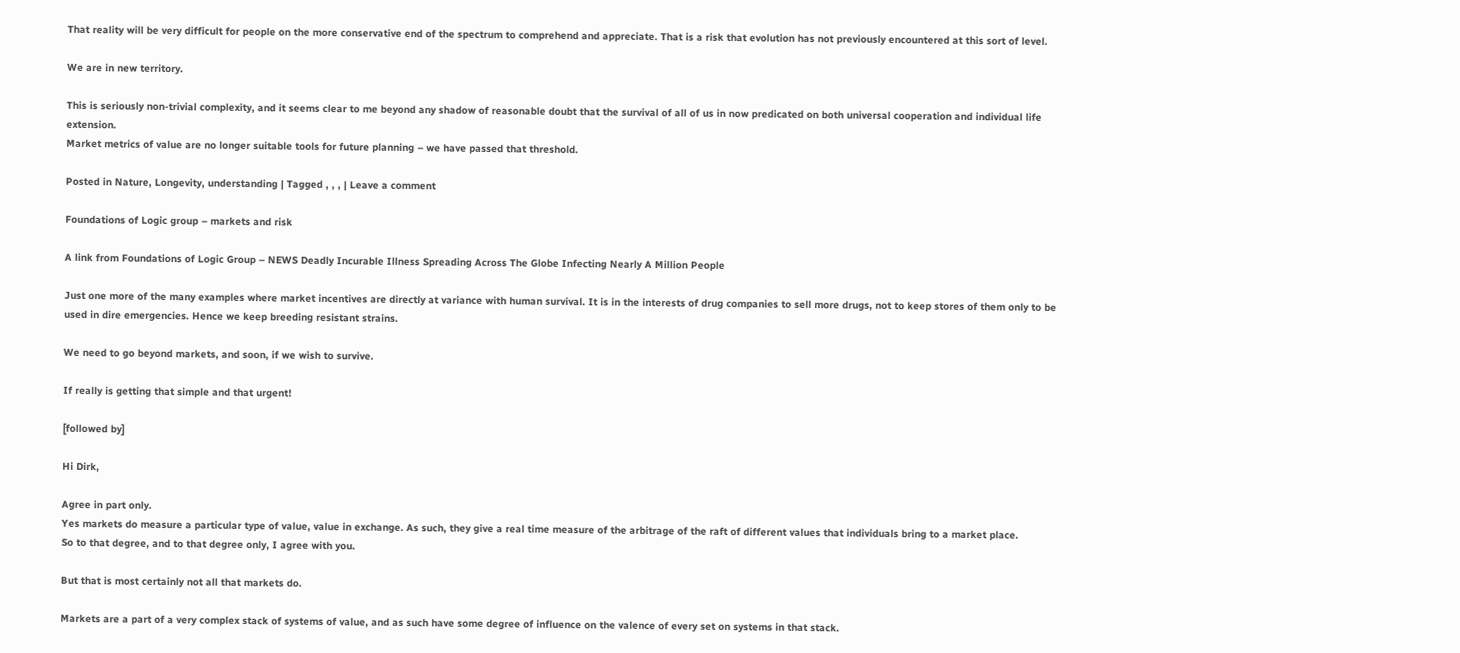That reality will be very difficult for people on the more conservative end of the spectrum to comprehend and appreciate. That is a risk that evolution has not previously encountered at this sort of level.

We are in new territory.

This is seriously non-trivial complexity, and it seems clear to me beyond any shadow of reasonable doubt that the survival of all of us in now predicated on both universal cooperation and individual life extension.
Market metrics of value are no longer suitable tools for future planning – we have passed that threshold.

Posted in Nature, Longevity, understanding | Tagged , , , | Leave a comment

Foundations of Logic group – markets and risk

A link from Foundations of Logic Group – NEWS Deadly Incurable Illness Spreading Across The Globe Infecting Nearly A Million People

Just one more of the many examples where market incentives are directly at variance with human survival. It is in the interests of drug companies to sell more drugs, not to keep stores of them only to be used in dire emergencies. Hence we keep breeding resistant strains.

We need to go beyond markets, and soon, if we wish to survive.

If really is getting that simple and that urgent!

[followed by]

Hi Dirk,

Agree in part only.
Yes markets do measure a particular type of value, value in exchange. As such, they give a real time measure of the arbitrage of the raft of different values that individuals bring to a market place.
So to that degree, and to that degree only, I agree with you.

But that is most certainly not all that markets do.

Markets are a part of a very complex stack of systems of value, and as such have some degree of influence on the valence of every set on systems in that stack.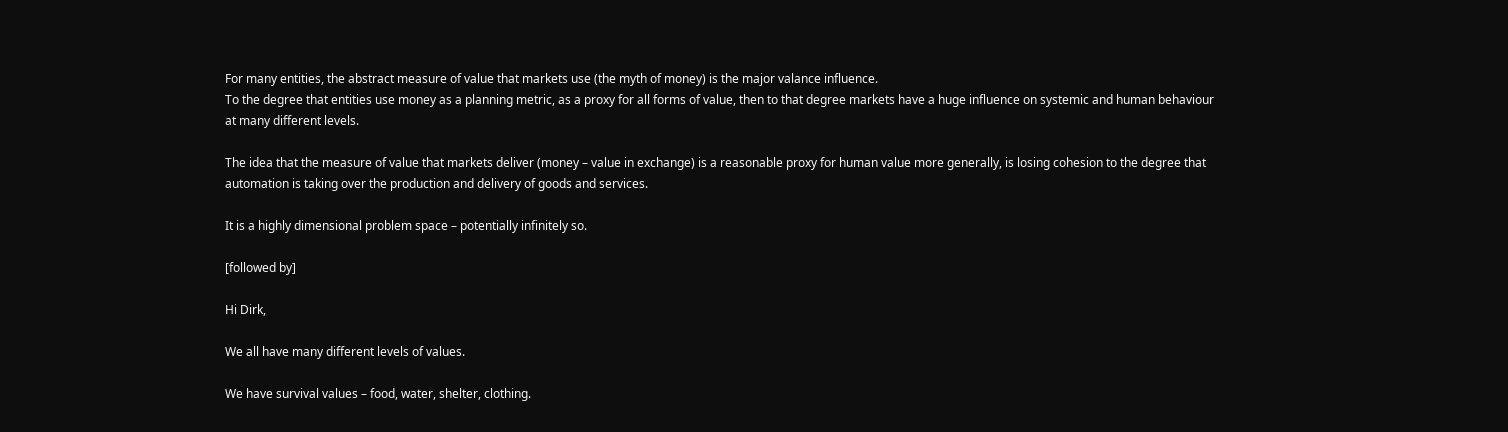For many entities, the abstract measure of value that markets use (the myth of money) is the major valance influence.
To the degree that entities use money as a planning metric, as a proxy for all forms of value, then to that degree markets have a huge influence on systemic and human behaviour at many different levels.

The idea that the measure of value that markets deliver (money – value in exchange) is a reasonable proxy for human value more generally, is losing cohesion to the degree that automation is taking over the production and delivery of goods and services.

It is a highly dimensional problem space – potentially infinitely so.

[followed by]

Hi Dirk,

We all have many different levels of values.

We have survival values – food, water, shelter, clothing.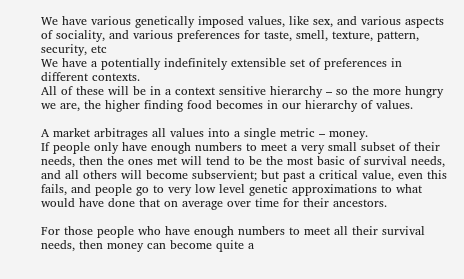We have various genetically imposed values, like sex, and various aspects of sociality, and various preferences for taste, smell, texture, pattern, security, etc
We have a potentially indefinitely extensible set of preferences in different contexts.
All of these will be in a context sensitive hierarchy – so the more hungry we are, the higher finding food becomes in our hierarchy of values.

A market arbitrages all values into a single metric – money.
If people only have enough numbers to meet a very small subset of their needs, then the ones met will tend to be the most basic of survival needs, and all others will become subservient; but past a critical value, even this fails, and people go to very low level genetic approximations to what would have done that on average over time for their ancestors.

For those people who have enough numbers to meet all their survival needs, then money can become quite a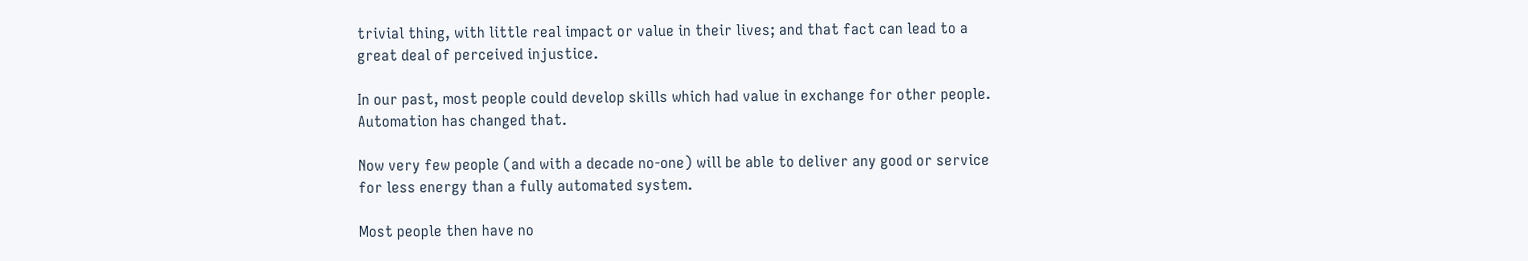trivial thing, with little real impact or value in their lives; and that fact can lead to a great deal of perceived injustice.

In our past, most people could develop skills which had value in exchange for other people.
Automation has changed that.

Now very few people (and with a decade no-one) will be able to deliver any good or service for less energy than a fully automated system.

Most people then have no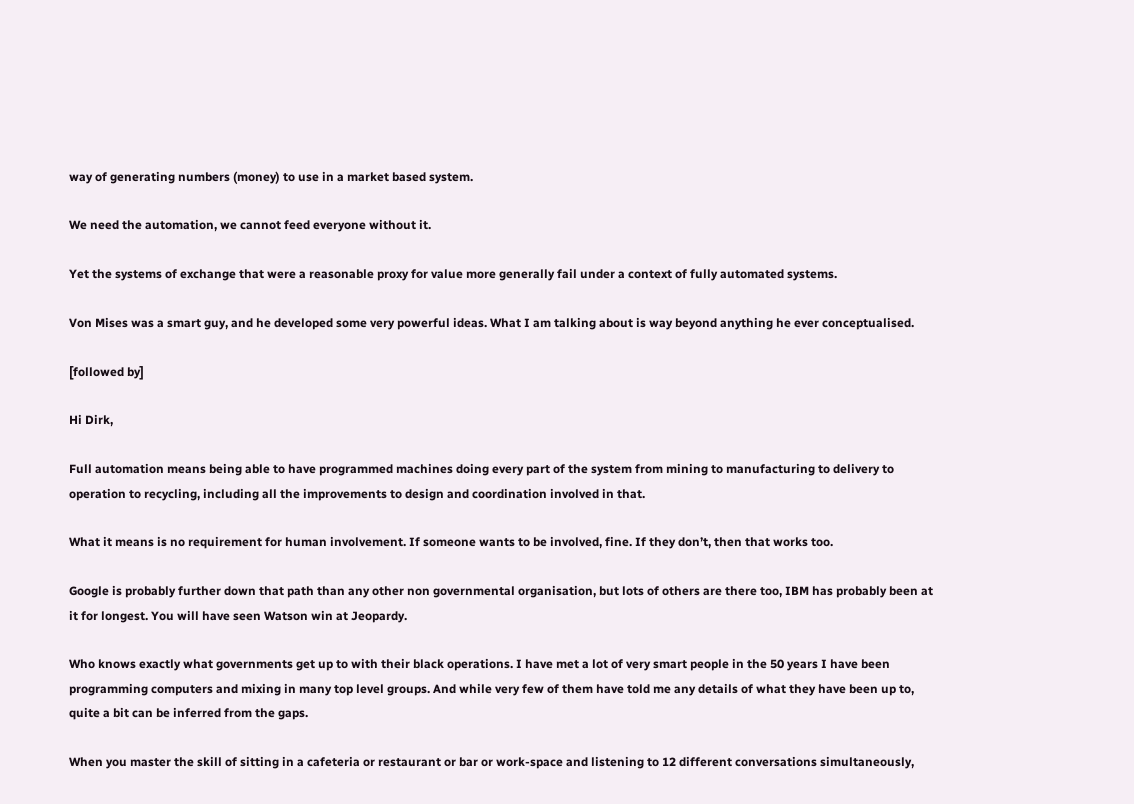way of generating numbers (money) to use in a market based system.

We need the automation, we cannot feed everyone without it.

Yet the systems of exchange that were a reasonable proxy for value more generally fail under a context of fully automated systems.

Von Mises was a smart guy, and he developed some very powerful ideas. What I am talking about is way beyond anything he ever conceptualised.

[followed by]

Hi Dirk,

Full automation means being able to have programmed machines doing every part of the system from mining to manufacturing to delivery to operation to recycling, including all the improvements to design and coordination involved in that.

What it means is no requirement for human involvement. If someone wants to be involved, fine. If they don’t, then that works too.

Google is probably further down that path than any other non governmental organisation, but lots of others are there too, IBM has probably been at it for longest. You will have seen Watson win at Jeopardy.

Who knows exactly what governments get up to with their black operations. I have met a lot of very smart people in the 50 years I have been programming computers and mixing in many top level groups. And while very few of them have told me any details of what they have been up to, quite a bit can be inferred from the gaps.

When you master the skill of sitting in a cafeteria or restaurant or bar or work-space and listening to 12 different conversations simultaneously,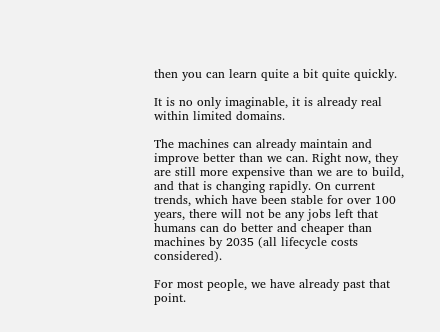then you can learn quite a bit quite quickly.

It is no only imaginable, it is already real within limited domains.

The machines can already maintain and improve better than we can. Right now, they are still more expensive than we are to build, and that is changing rapidly. On current trends, which have been stable for over 100 years, there will not be any jobs left that humans can do better and cheaper than machines by 2035 (all lifecycle costs considered).

For most people, we have already past that point.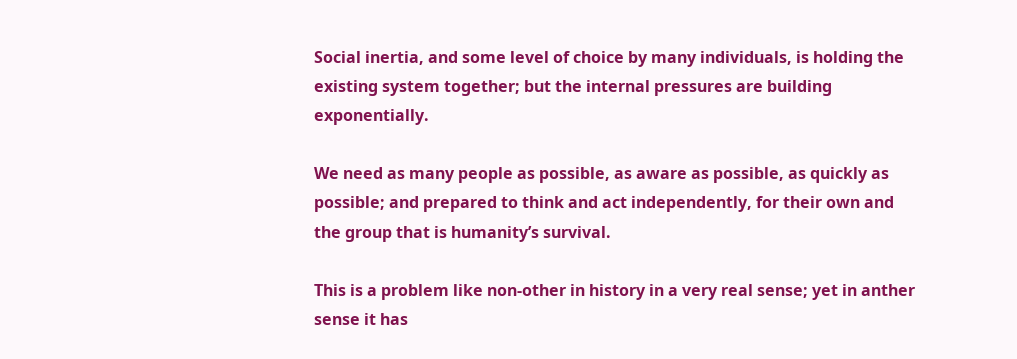Social inertia, and some level of choice by many individuals, is holding the existing system together; but the internal pressures are building exponentially.

We need as many people as possible, as aware as possible, as quickly as possible; and prepared to think and act independently, for their own and the group that is humanity’s survival.

This is a problem like non-other in history in a very real sense; yet in anther sense it has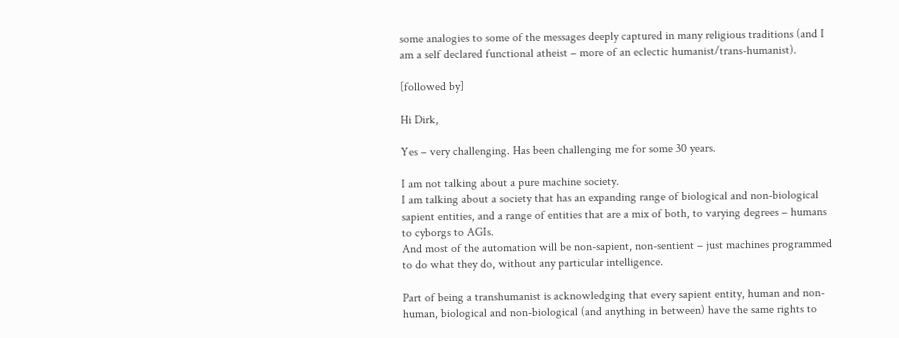some analogies to some of the messages deeply captured in many religious traditions (and I am a self declared functional atheist – more of an eclectic humanist/trans-humanist).

[followed by]

Hi Dirk,

Yes – very challenging. Has been challenging me for some 30 years.

I am not talking about a pure machine society.
I am talking about a society that has an expanding range of biological and non-biological sapient entities, and a range of entities that are a mix of both, to varying degrees – humans to cyborgs to AGIs.
And most of the automation will be non-sapient, non-sentient – just machines programmed to do what they do, without any particular intelligence.

Part of being a transhumanist is acknowledging that every sapient entity, human and non-human, biological and non-biological (and anything in between) have the same rights to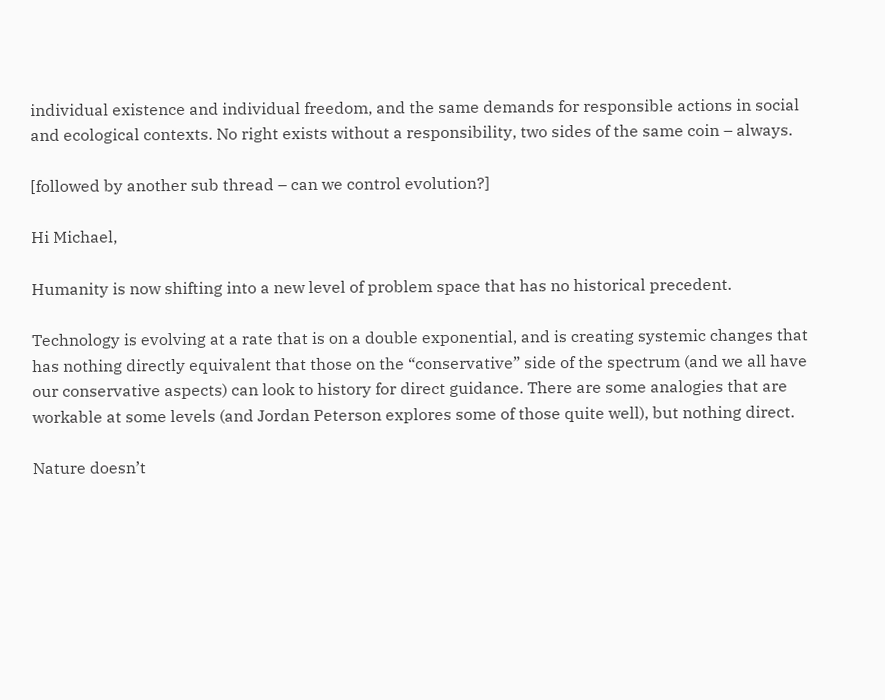individual existence and individual freedom, and the same demands for responsible actions in social and ecological contexts. No right exists without a responsibility, two sides of the same coin – always.

[followed by another sub thread – can we control evolution?]

Hi Michael,

Humanity is now shifting into a new level of problem space that has no historical precedent.

Technology is evolving at a rate that is on a double exponential, and is creating systemic changes that has nothing directly equivalent that those on the “conservative” side of the spectrum (and we all have our conservative aspects) can look to history for direct guidance. There are some analogies that are workable at some levels (and Jordan Peterson explores some of those quite well), but nothing direct.

Nature doesn’t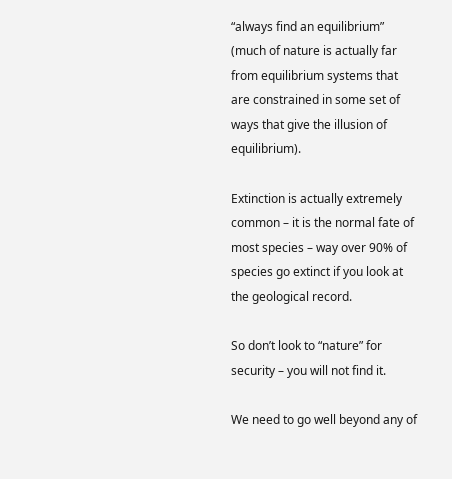“always find an equilibrium” (much of nature is actually far from equilibrium systems that are constrained in some set of ways that give the illusion of equilibrium).

Extinction is actually extremely common – it is the normal fate of most species – way over 90% of species go extinct if you look at the geological record.

So don’t look to “nature” for security – you will not find it.

We need to go well beyond any of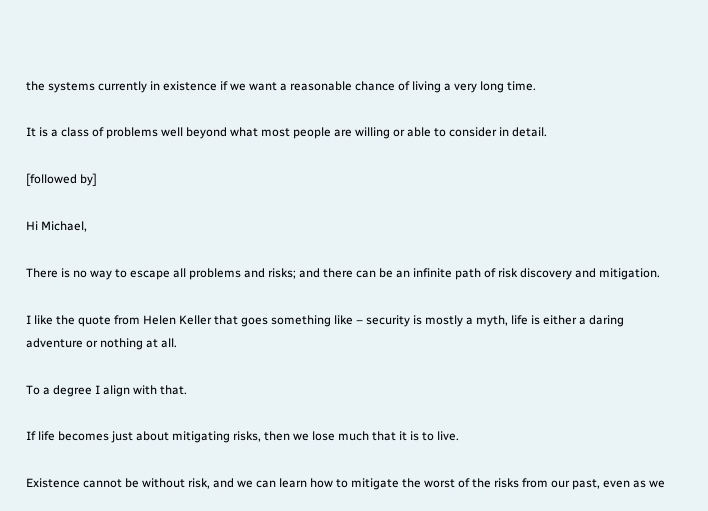the systems currently in existence if we want a reasonable chance of living a very long time.

It is a class of problems well beyond what most people are willing or able to consider in detail.

[followed by]

Hi Michael,

There is no way to escape all problems and risks; and there can be an infinite path of risk discovery and mitigation.

I like the quote from Helen Keller that goes something like – security is mostly a myth, life is either a daring adventure or nothing at all.

To a degree I align with that.

If life becomes just about mitigating risks, then we lose much that it is to live.

Existence cannot be without risk, and we can learn how to mitigate the worst of the risks from our past, even as we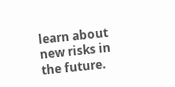learn about new risks in the future.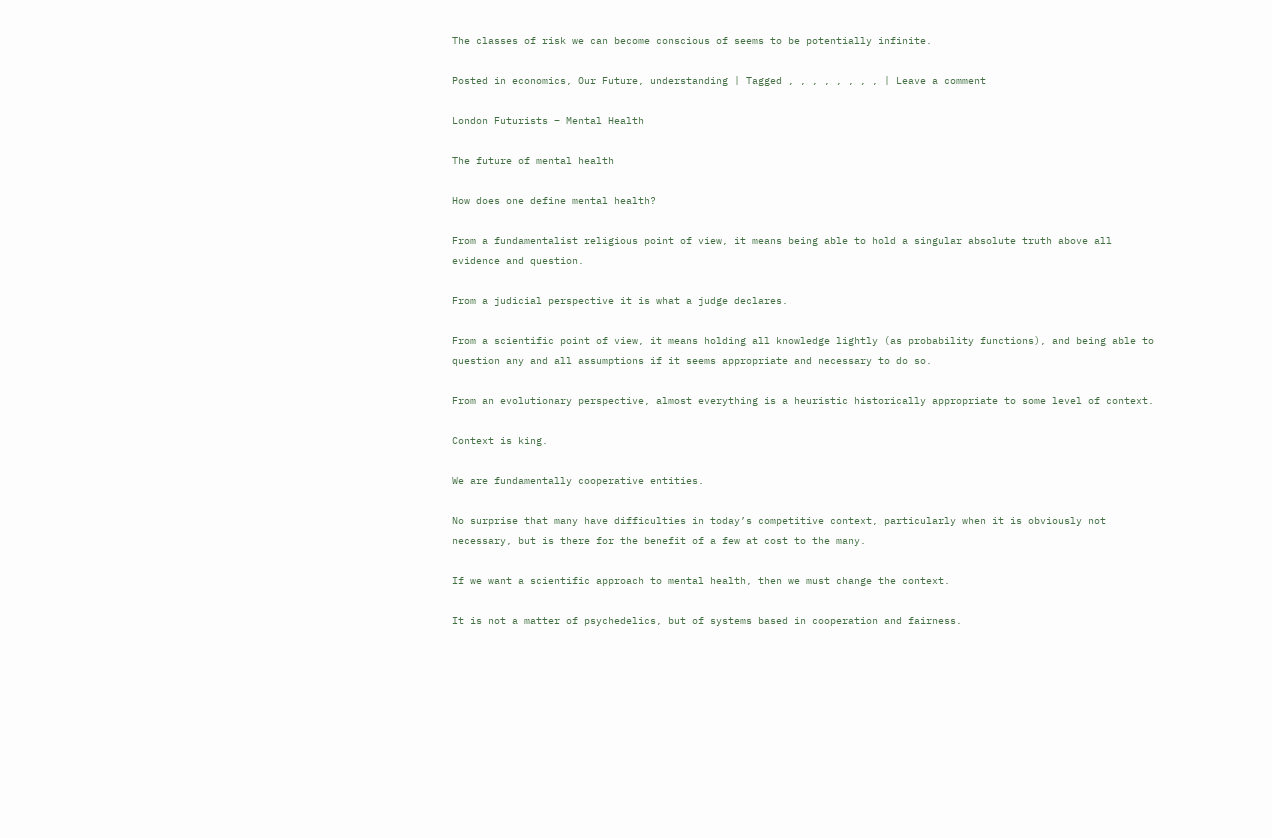The classes of risk we can become conscious of seems to be potentially infinite.

Posted in economics, Our Future, understanding | Tagged , , , , , , , , | Leave a comment

London Futurists – Mental Health

The future of mental health

How does one define mental health?

From a fundamentalist religious point of view, it means being able to hold a singular absolute truth above all evidence and question.

From a judicial perspective it is what a judge declares.

From a scientific point of view, it means holding all knowledge lightly (as probability functions), and being able to question any and all assumptions if it seems appropriate and necessary to do so.

From an evolutionary perspective, almost everything is a heuristic historically appropriate to some level of context.

Context is king.

We are fundamentally cooperative entities.

No surprise that many have difficulties in today’s competitive context, particularly when it is obviously not necessary, but is there for the benefit of a few at cost to the many.

If we want a scientific approach to mental health, then we must change the context.

It is not a matter of psychedelics, but of systems based in cooperation and fairness.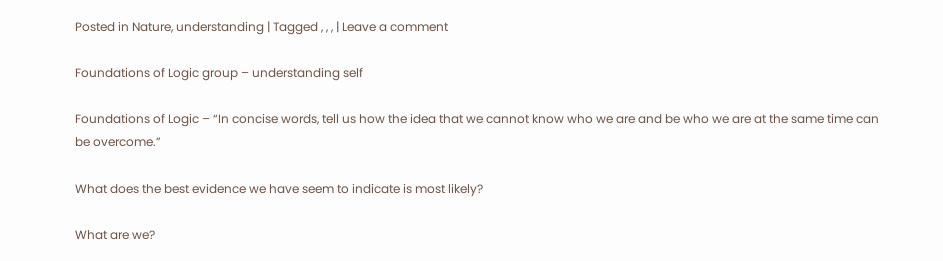Posted in Nature, understanding | Tagged , , , | Leave a comment

Foundations of Logic group – understanding self

Foundations of Logic – “In concise words, tell us how the idea that we cannot know who we are and be who we are at the same time can be overcome.”

What does the best evidence we have seem to indicate is most likely?

What are we?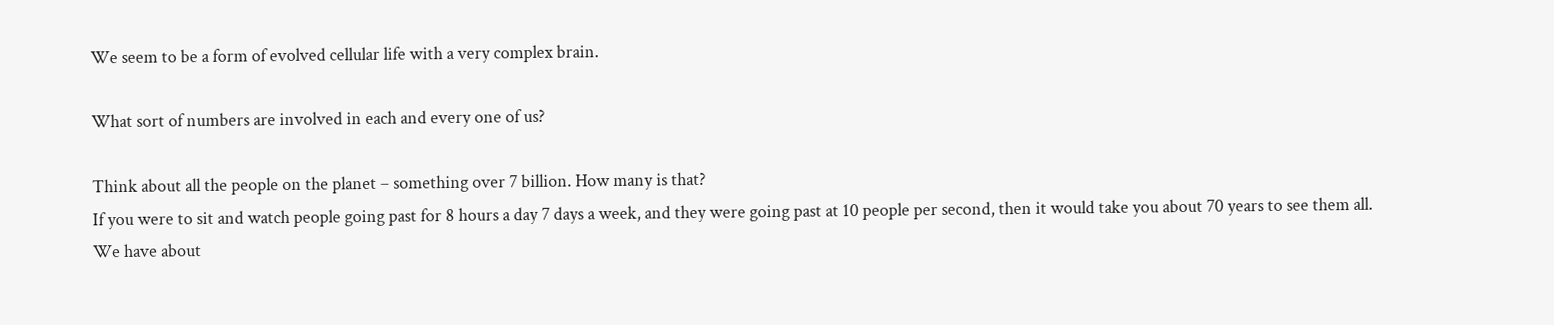We seem to be a form of evolved cellular life with a very complex brain.

What sort of numbers are involved in each and every one of us?

Think about all the people on the planet – something over 7 billion. How many is that?
If you were to sit and watch people going past for 8 hours a day 7 days a week, and they were going past at 10 people per second, then it would take you about 70 years to see them all.
We have about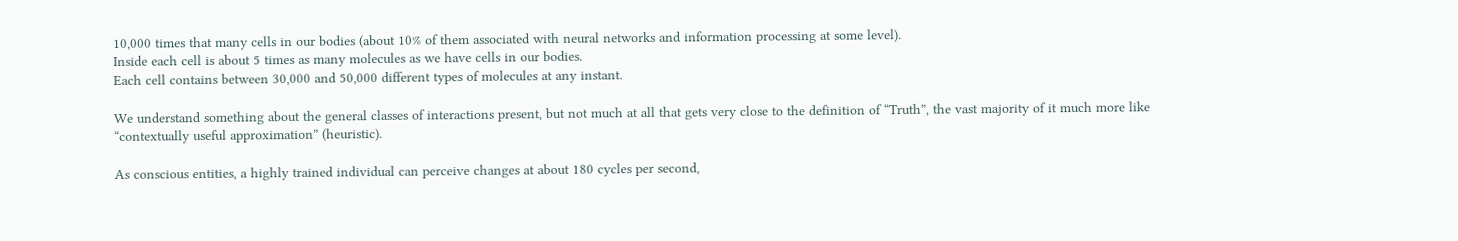10,000 times that many cells in our bodies (about 10% of them associated with neural networks and information processing at some level).
Inside each cell is about 5 times as many molecules as we have cells in our bodies.
Each cell contains between 30,000 and 50,000 different types of molecules at any instant.

We understand something about the general classes of interactions present, but not much at all that gets very close to the definition of “Truth”, the vast majority of it much more like “contextually useful approximation” (heuristic).

As conscious entities, a highly trained individual can perceive changes at about 180 cycles per second,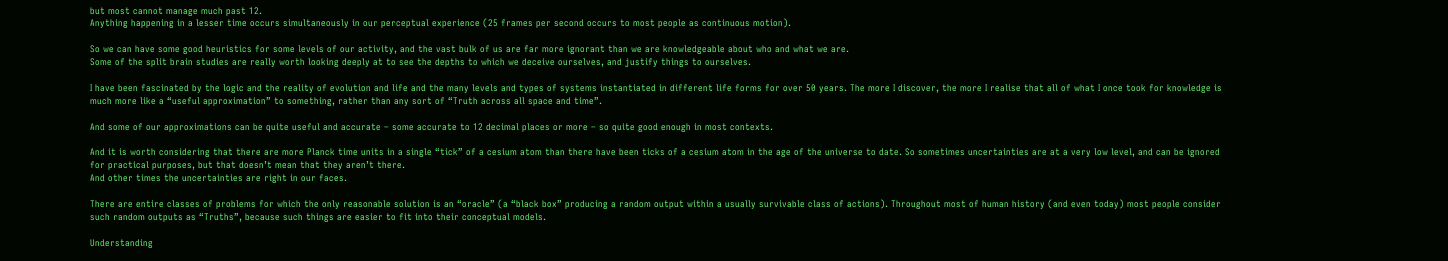but most cannot manage much past 12.
Anything happening in a lesser time occurs simultaneously in our perceptual experience (25 frames per second occurs to most people as continuous motion).

So we can have some good heuristics for some levels of our activity, and the vast bulk of us are far more ignorant than we are knowledgeable about who and what we are.
Some of the split brain studies are really worth looking deeply at to see the depths to which we deceive ourselves, and justify things to ourselves.

I have been fascinated by the logic and the reality of evolution and life and the many levels and types of systems instantiated in different life forms for over 50 years. The more I discover, the more I realise that all of what I once took for knowledge is much more like a “useful approximation” to something, rather than any sort of “Truth across all space and time”.

And some of our approximations can be quite useful and accurate – some accurate to 12 decimal places or more – so quite good enough in most contexts.

And it is worth considering that there are more Planck time units in a single “tick” of a cesium atom than there have been ticks of a cesium atom in the age of the universe to date. So sometimes uncertainties are at a very low level, and can be ignored for practical purposes, but that doesn’t mean that they aren’t there.
And other times the uncertainties are right in our faces.

There are entire classes of problems for which the only reasonable solution is an “oracle” (a “black box” producing a random output within a usually survivable class of actions). Throughout most of human history (and even today) most people consider such random outputs as “Truths”, because such things are easier to fit into their conceptual models.

Understanding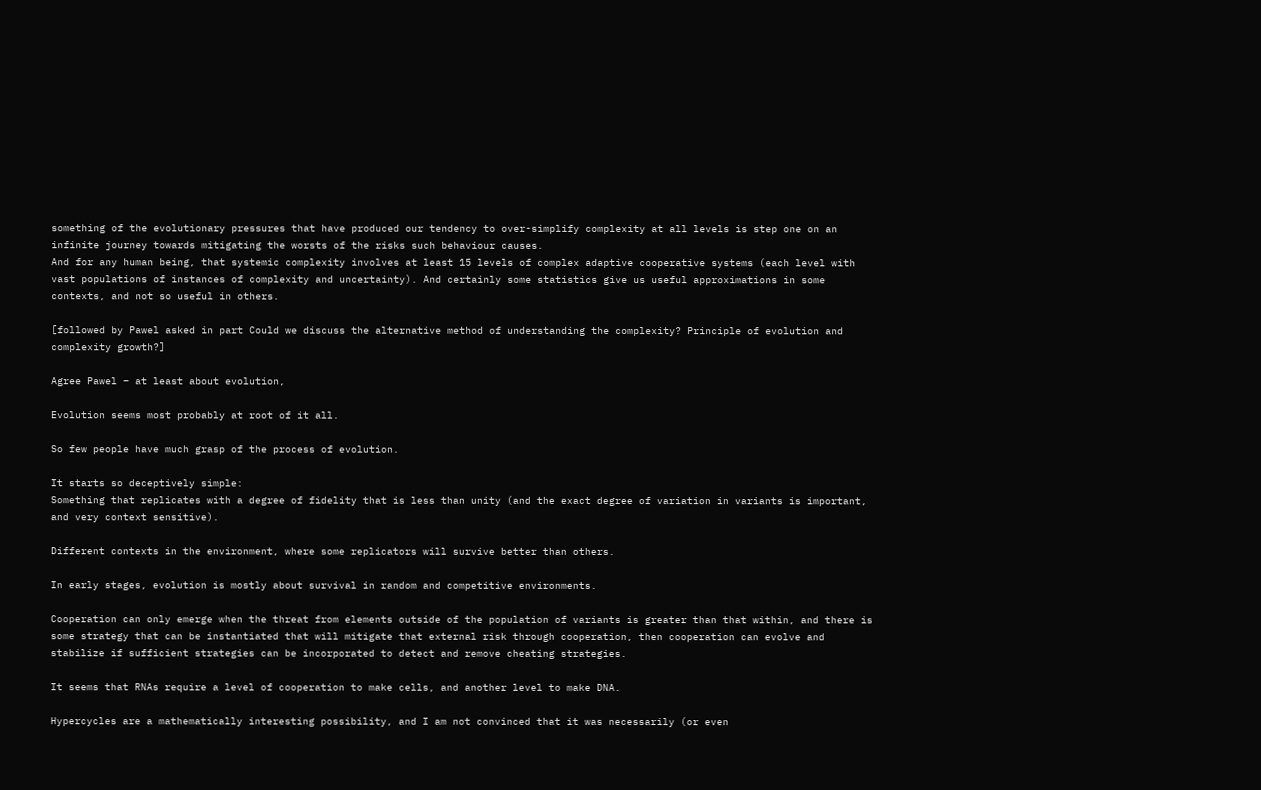something of the evolutionary pressures that have produced our tendency to over-simplify complexity at all levels is step one on an infinite journey towards mitigating the worsts of the risks such behaviour causes.
And for any human being, that systemic complexity involves at least 15 levels of complex adaptive cooperative systems (each level with vast populations of instances of complexity and uncertainty). And certainly some statistics give us useful approximations in some contexts, and not so useful in others.

[followed by Pawel asked in part Could we discuss the alternative method of understanding the complexity? Principle of evolution and complexity growth?]

Agree Pawel – at least about evolution,

Evolution seems most probably at root of it all.

So few people have much grasp of the process of evolution.

It starts so deceptively simple:
Something that replicates with a degree of fidelity that is less than unity (and the exact degree of variation in variants is important, and very context sensitive).

Different contexts in the environment, where some replicators will survive better than others.

In early stages, evolution is mostly about survival in random and competitive environments.

Cooperation can only emerge when the threat from elements outside of the population of variants is greater than that within, and there is some strategy that can be instantiated that will mitigate that external risk through cooperation, then cooperation can evolve and stabilize if sufficient strategies can be incorporated to detect and remove cheating strategies.

It seems that RNAs require a level of cooperation to make cells, and another level to make DNA.

Hypercycles are a mathematically interesting possibility, and I am not convinced that it was necessarily (or even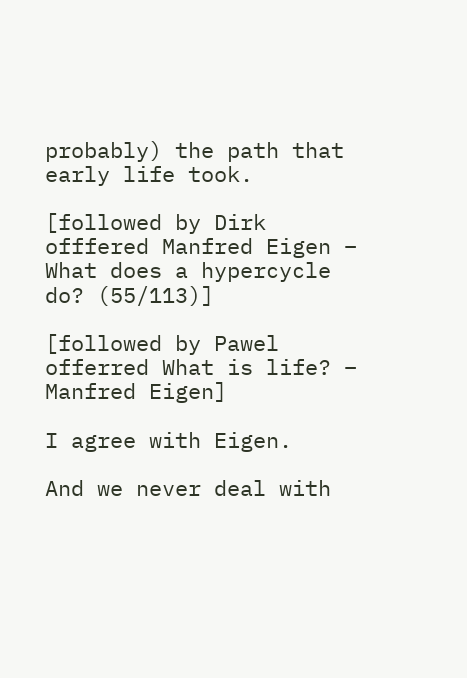probably) the path that early life took.

[followed by Dirk offfered Manfred Eigen – What does a hypercycle do? (55/113)]

[followed by Pawel offerred What is life? – Manfred Eigen]

I agree with Eigen.

And we never deal with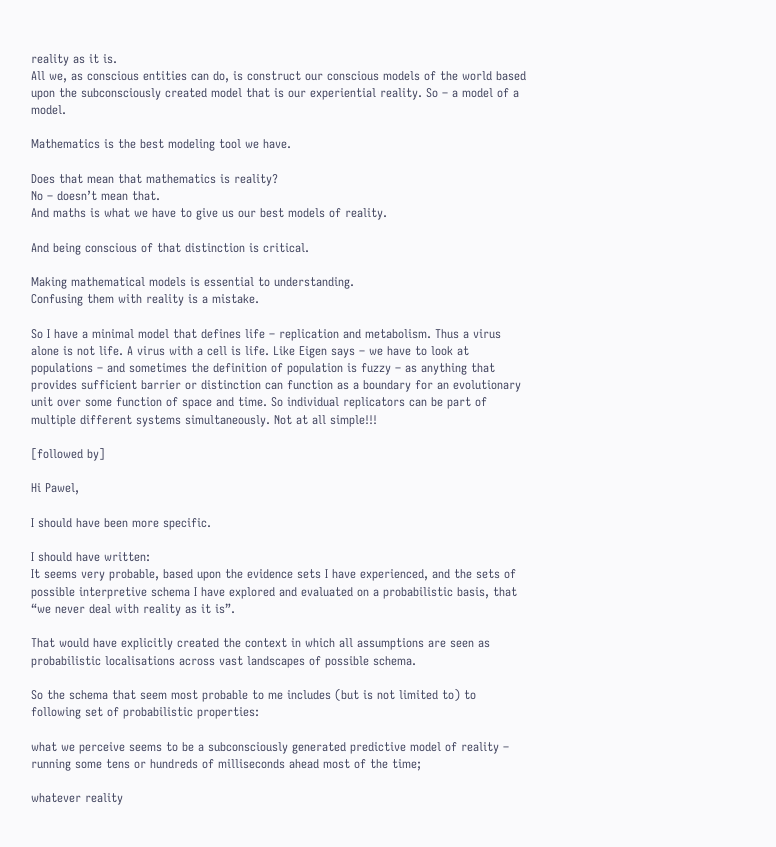reality as it is.
All we, as conscious entities can do, is construct our conscious models of the world based upon the subconsciously created model that is our experiential reality. So – a model of a model.

Mathematics is the best modeling tool we have.

Does that mean that mathematics is reality?
No – doesn’t mean that.
And maths is what we have to give us our best models of reality.

And being conscious of that distinction is critical.

Making mathematical models is essential to understanding.
Confusing them with reality is a mistake.

So I have a minimal model that defines life – replication and metabolism. Thus a virus alone is not life. A virus with a cell is life. Like Eigen says – we have to look at populations – and sometimes the definition of population is fuzzy – as anything that provides sufficient barrier or distinction can function as a boundary for an evolutionary unit over some function of space and time. So individual replicators can be part of multiple different systems simultaneously. Not at all simple!!!

[followed by]

Hi Pawel,

I should have been more specific.

I should have written:
It seems very probable, based upon the evidence sets I have experienced, and the sets of possible interpretive schema I have explored and evaluated on a probabilistic basis, that “we never deal with reality as it is”.

That would have explicitly created the context in which all assumptions are seen as probabilistic localisations across vast landscapes of possible schema.

So the schema that seem most probable to me includes (but is not limited to) to following set of probabilistic properties:

what we perceive seems to be a subconsciously generated predictive model of reality – running some tens or hundreds of milliseconds ahead most of the time;

whatever reality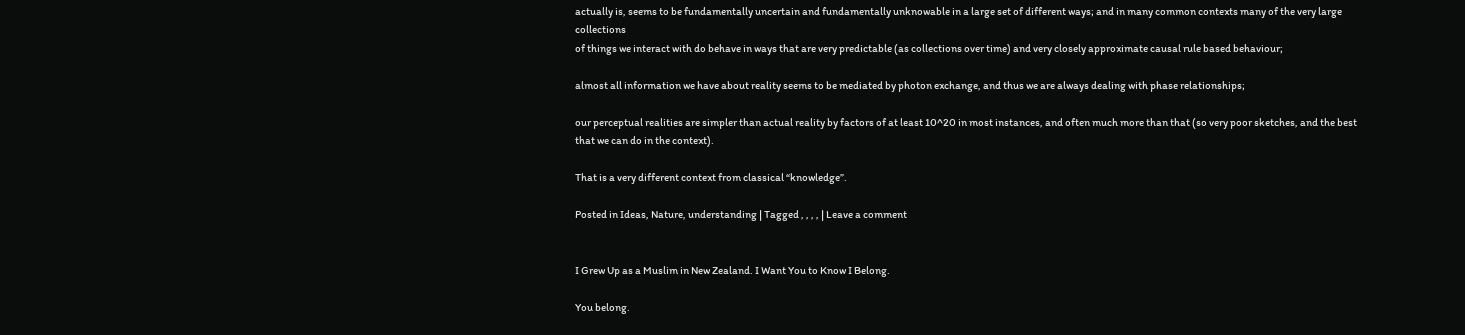actually is, seems to be fundamentally uncertain and fundamentally unknowable in a large set of different ways; and in many common contexts many of the very large collections
of things we interact with do behave in ways that are very predictable (as collections over time) and very closely approximate causal rule based behaviour;

almost all information we have about reality seems to be mediated by photon exchange, and thus we are always dealing with phase relationships;

our perceptual realities are simpler than actual reality by factors of at least 10^20 in most instances, and often much more than that (so very poor sketches, and the best that we can do in the context).

That is a very different context from classical “knowledge”.

Posted in Ideas, Nature, understanding | Tagged , , , , | Leave a comment


I Grew Up as a Muslim in New Zealand. I Want You to Know I Belong.

You belong.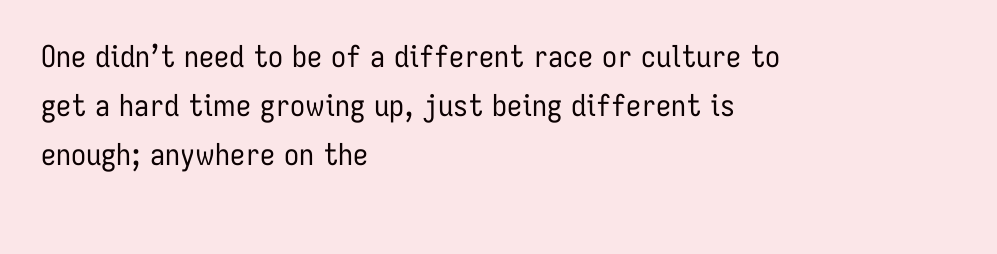One didn’t need to be of a different race or culture to get a hard time growing up, just being different is enough; anywhere on the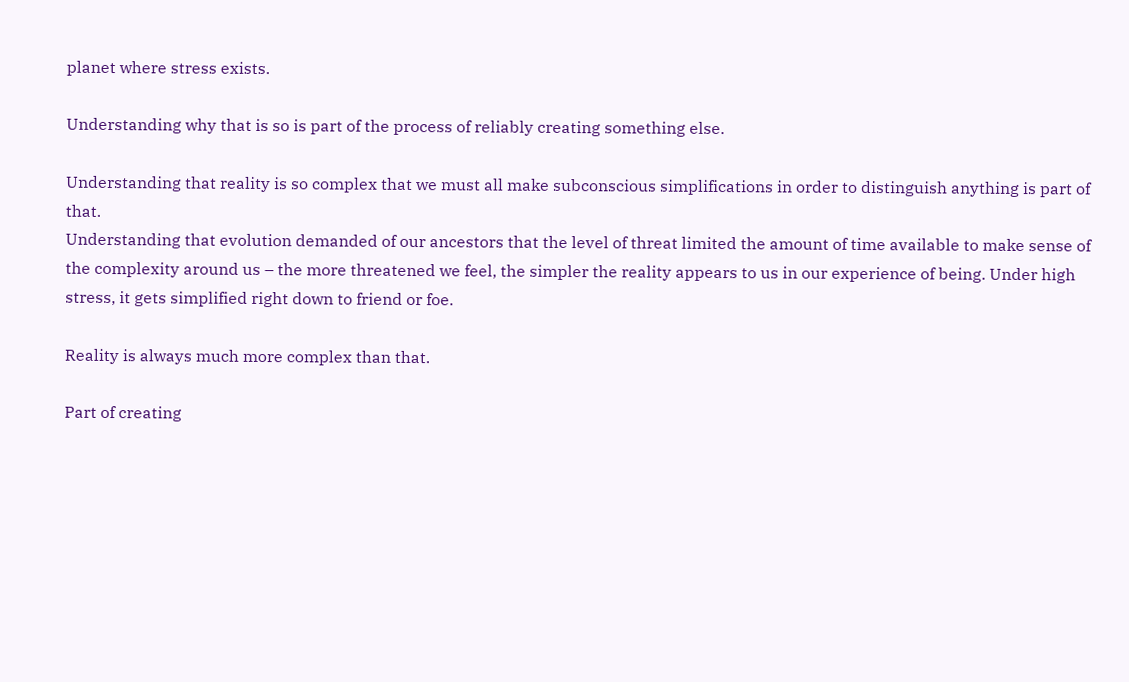planet where stress exists.

Understanding why that is so is part of the process of reliably creating something else.

Understanding that reality is so complex that we must all make subconscious simplifications in order to distinguish anything is part of that.
Understanding that evolution demanded of our ancestors that the level of threat limited the amount of time available to make sense of the complexity around us – the more threatened we feel, the simpler the reality appears to us in our experience of being. Under high stress, it gets simplified right down to friend or foe.

Reality is always much more complex than that.

Part of creating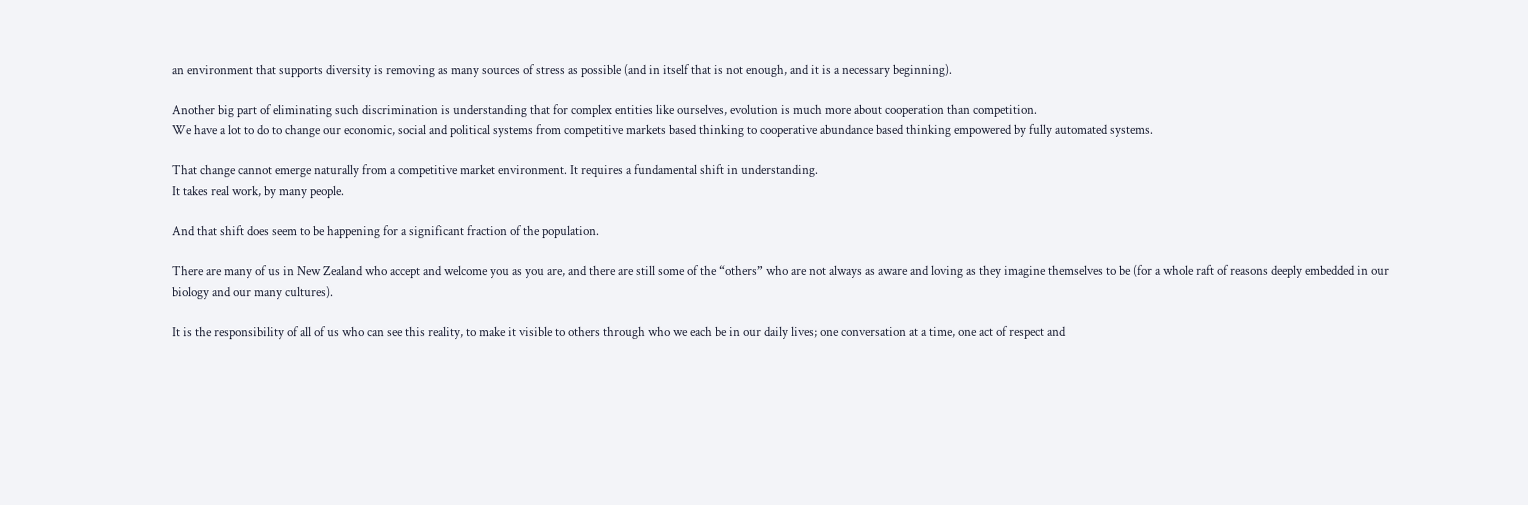an environment that supports diversity is removing as many sources of stress as possible (and in itself that is not enough, and it is a necessary beginning).

Another big part of eliminating such discrimination is understanding that for complex entities like ourselves, evolution is much more about cooperation than competition.
We have a lot to do to change our economic, social and political systems from competitive markets based thinking to cooperative abundance based thinking empowered by fully automated systems.

That change cannot emerge naturally from a competitive market environment. It requires a fundamental shift in understanding.
It takes real work, by many people.

And that shift does seem to be happening for a significant fraction of the population.

There are many of us in New Zealand who accept and welcome you as you are, and there are still some of the “others” who are not always as aware and loving as they imagine themselves to be (for a whole raft of reasons deeply embedded in our biology and our many cultures).

It is the responsibility of all of us who can see this reality, to make it visible to others through who we each be in our daily lives; one conversation at a time, one act of respect and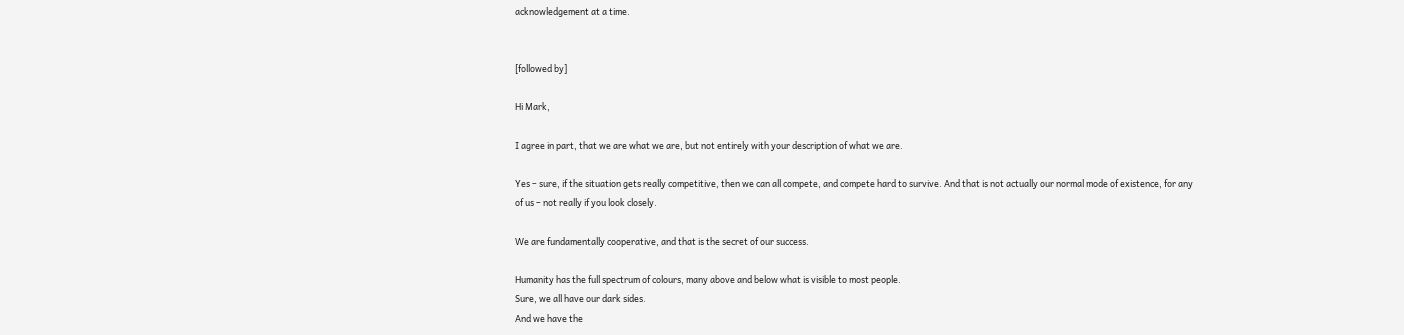acknowledgement at a time.


[followed by]

Hi Mark,

I agree in part, that we are what we are, but not entirely with your description of what we are.

Yes – sure, if the situation gets really competitive, then we can all compete, and compete hard to survive. And that is not actually our normal mode of existence, for any of us – not really if you look closely.

We are fundamentally cooperative, and that is the secret of our success.

Humanity has the full spectrum of colours, many above and below what is visible to most people.
Sure, we all have our dark sides.
And we have the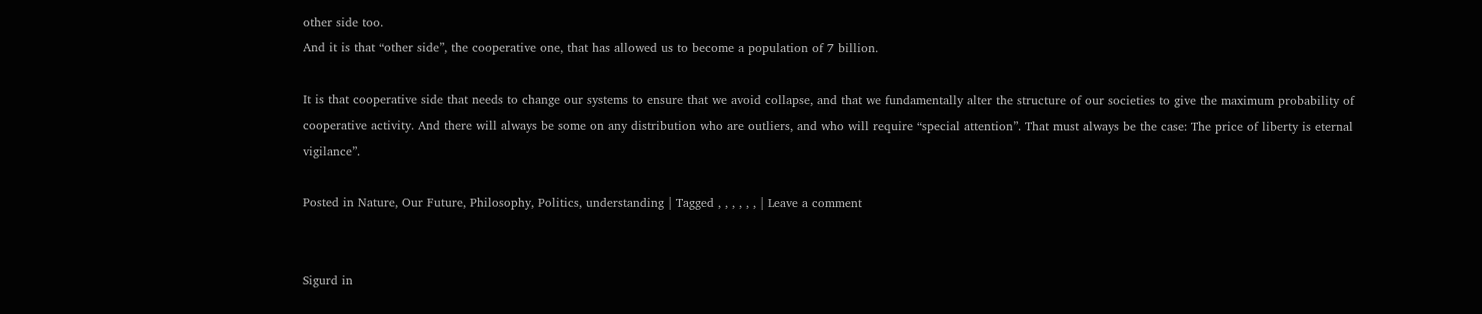other side too.
And it is that “other side”, the cooperative one, that has allowed us to become a population of 7 billion.

It is that cooperative side that needs to change our systems to ensure that we avoid collapse, and that we fundamentally alter the structure of our societies to give the maximum probability of cooperative activity. And there will always be some on any distribution who are outliers, and who will require “special attention”. That must always be the case: The price of liberty is eternal vigilance”.

Posted in Nature, Our Future, Philosophy, Politics, understanding | Tagged , , , , , , | Leave a comment


Sigurd in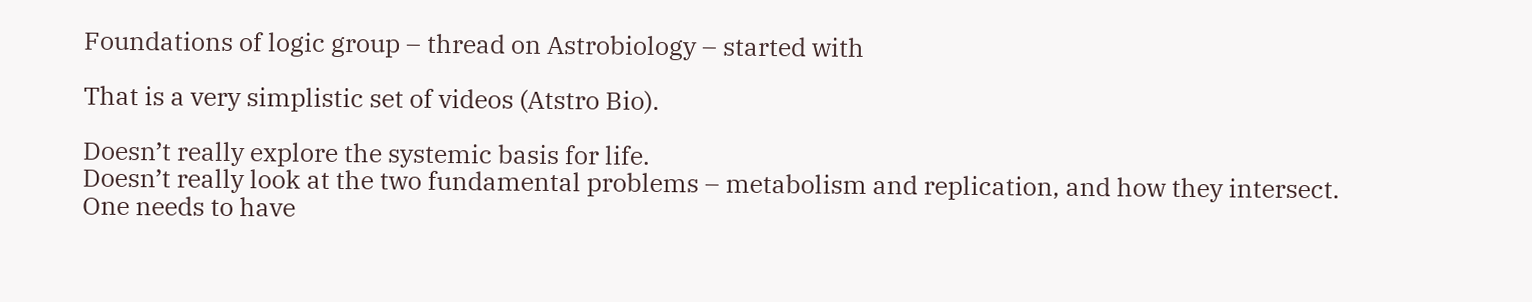Foundations of logic group – thread on Astrobiology – started with

That is a very simplistic set of videos (Atstro Bio).

Doesn’t really explore the systemic basis for life.
Doesn’t really look at the two fundamental problems – metabolism and replication, and how they intersect.
One needs to have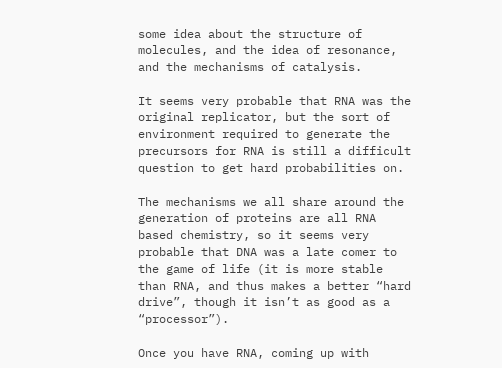some idea about the structure of molecules, and the idea of resonance, and the mechanisms of catalysis.

It seems very probable that RNA was the original replicator, but the sort of environment required to generate the precursors for RNA is still a difficult question to get hard probabilities on.

The mechanisms we all share around the generation of proteins are all RNA based chemistry, so it seems very probable that DNA was a late comer to the game of life (it is more stable than RNA, and thus makes a better “hard drive”, though it isn’t as good as a “processor”).

Once you have RNA, coming up with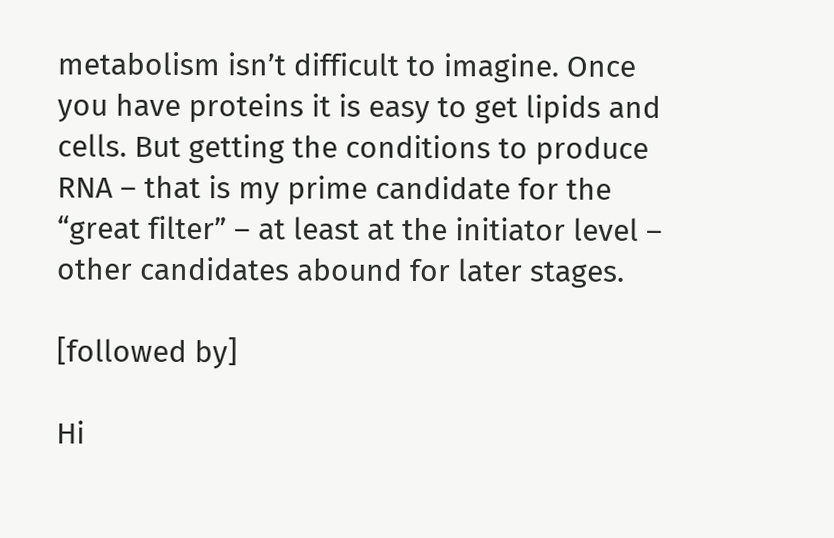metabolism isn’t difficult to imagine. Once you have proteins it is easy to get lipids and cells. But getting the conditions to produce RNA – that is my prime candidate for the “great filter” – at least at the initiator level – other candidates abound for later stages.

[followed by]

Hi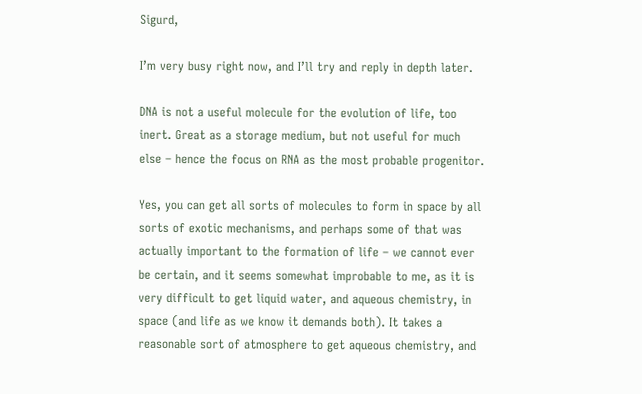Sigurd,

I’m very busy right now, and I’ll try and reply in depth later.

DNA is not a useful molecule for the evolution of life, too inert. Great as a storage medium, but not useful for much else – hence the focus on RNA as the most probable progenitor.

Yes, you can get all sorts of molecules to form in space by all sorts of exotic mechanisms, and perhaps some of that was actually important to the formation of life – we cannot ever be certain, and it seems somewhat improbable to me, as it is very difficult to get liquid water, and aqueous chemistry, in space (and life as we know it demands both). It takes a reasonable sort of atmosphere to get aqueous chemistry, and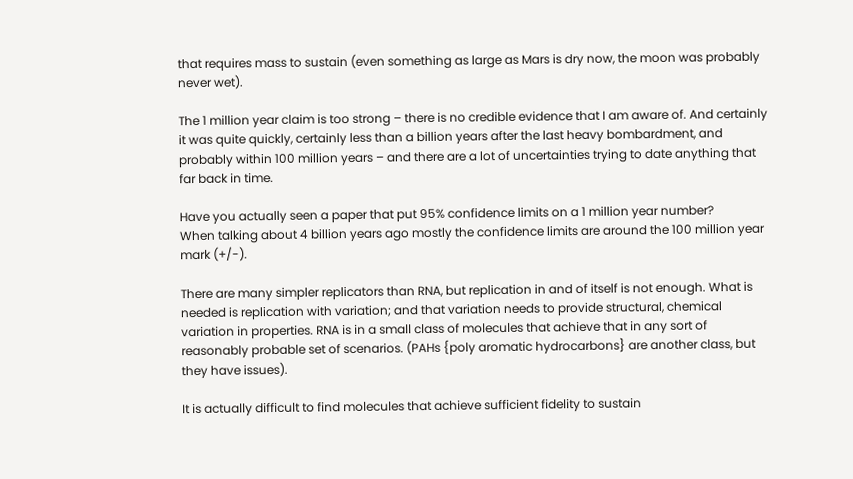that requires mass to sustain (even something as large as Mars is dry now, the moon was probably never wet).

The 1 million year claim is too strong – there is no credible evidence that I am aware of. And certainly it was quite quickly, certainly less than a billion years after the last heavy bombardment, and probably within 100 million years – and there are a lot of uncertainties trying to date anything that far back in time.

Have you actually seen a paper that put 95% confidence limits on a 1 million year number?
When talking about 4 billion years ago mostly the confidence limits are around the 100 million year mark (+/-).

There are many simpler replicators than RNA, but replication in and of itself is not enough. What is needed is replication with variation; and that variation needs to provide structural, chemical variation in properties. RNA is in a small class of molecules that achieve that in any sort of reasonably probable set of scenarios. (PAHs {poly aromatic hydrocarbons} are another class, but they have issues).

It is actually difficult to find molecules that achieve sufficient fidelity to sustain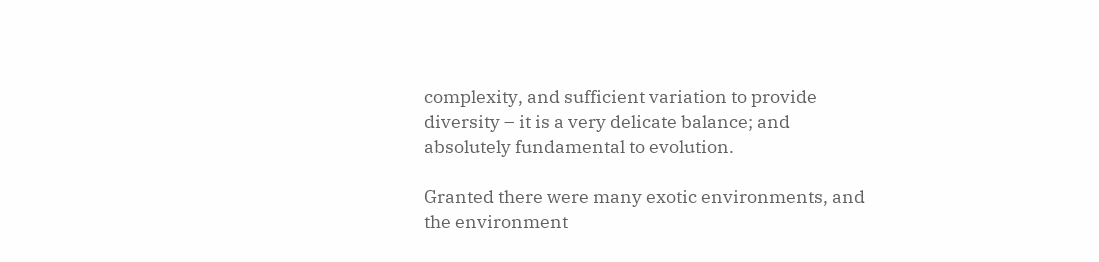complexity, and sufficient variation to provide diversity – it is a very delicate balance; and absolutely fundamental to evolution.

Granted there were many exotic environments, and the environment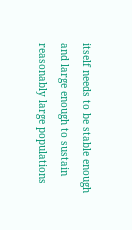itself needs to be stable enough and large enough to sustain reasonably large populations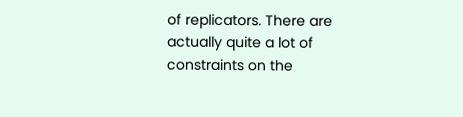of replicators. There are actually quite a lot of constraints on the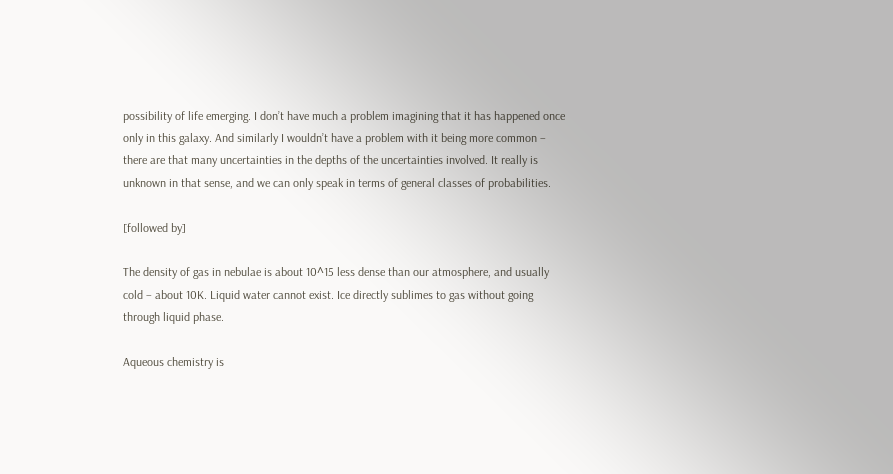possibility of life emerging. I don’t have much a problem imagining that it has happened once only in this galaxy. And similarly I wouldn’t have a problem with it being more common – there are that many uncertainties in the depths of the uncertainties involved. It really is unknown in that sense, and we can only speak in terms of general classes of probabilities.

[followed by]

The density of gas in nebulae is about 10^15 less dense than our atmosphere, and usually cold – about 10K. Liquid water cannot exist. Ice directly sublimes to gas without going through liquid phase.

Aqueous chemistry is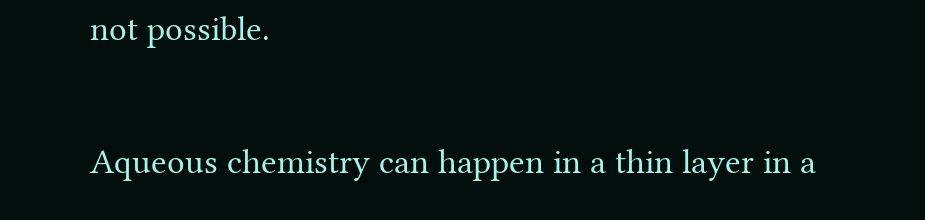not possible.

Aqueous chemistry can happen in a thin layer in a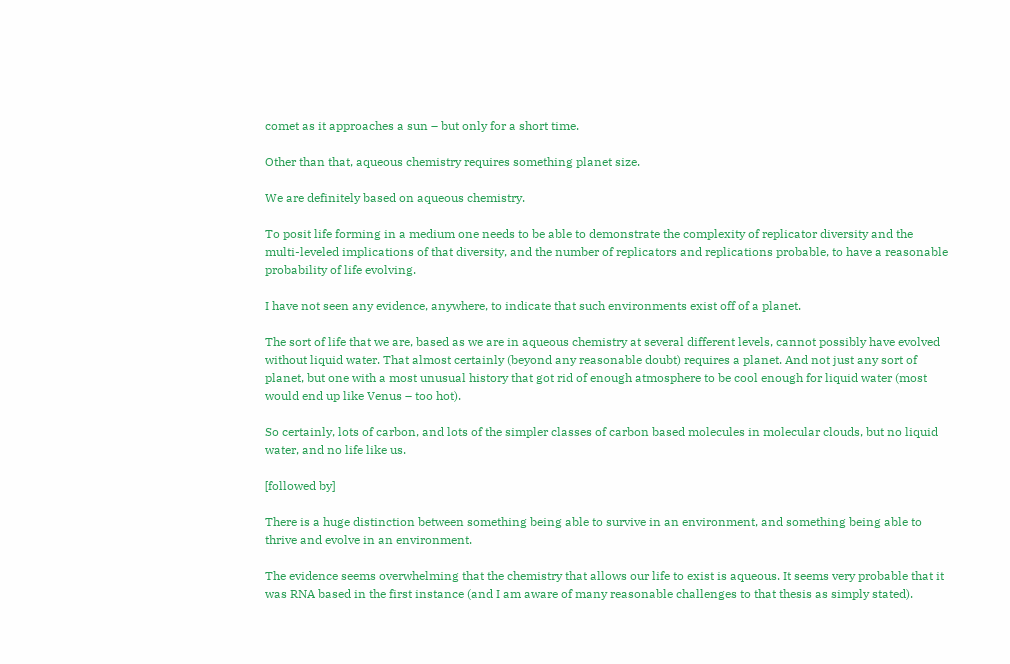comet as it approaches a sun – but only for a short time.

Other than that, aqueous chemistry requires something planet size.

We are definitely based on aqueous chemistry.

To posit life forming in a medium one needs to be able to demonstrate the complexity of replicator diversity and the multi-leveled implications of that diversity, and the number of replicators and replications probable, to have a reasonable probability of life evolving.

I have not seen any evidence, anywhere, to indicate that such environments exist off of a planet.

The sort of life that we are, based as we are in aqueous chemistry at several different levels, cannot possibly have evolved without liquid water. That almost certainly (beyond any reasonable doubt) requires a planet. And not just any sort of planet, but one with a most unusual history that got rid of enough atmosphere to be cool enough for liquid water (most would end up like Venus – too hot).

So certainly, lots of carbon, and lots of the simpler classes of carbon based molecules in molecular clouds, but no liquid water, and no life like us.

[followed by]

There is a huge distinction between something being able to survive in an environment, and something being able to thrive and evolve in an environment.

The evidence seems overwhelming that the chemistry that allows our life to exist is aqueous. It seems very probable that it was RNA based in the first instance (and I am aware of many reasonable challenges to that thesis as simply stated).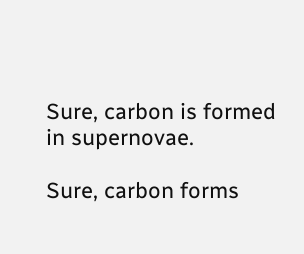Sure, carbon is formed in supernovae.

Sure, carbon forms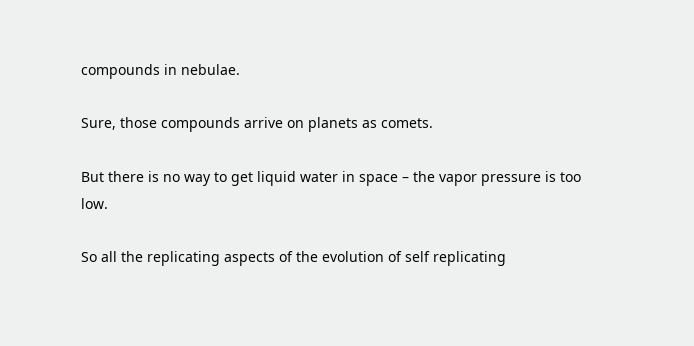compounds in nebulae.

Sure, those compounds arrive on planets as comets.

But there is no way to get liquid water in space – the vapor pressure is too low.

So all the replicating aspects of the evolution of self replicating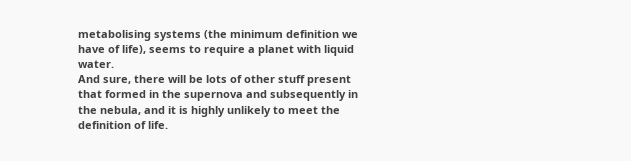metabolising systems (the minimum definition we have of life), seems to require a planet with liquid water.
And sure, there will be lots of other stuff present that formed in the supernova and subsequently in the nebula, and it is highly unlikely to meet the definition of life.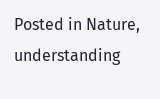Posted in Nature, understanding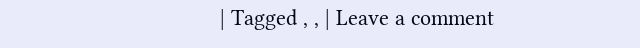| Tagged , , | Leave a comment